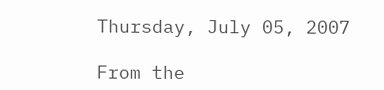Thursday, July 05, 2007

From the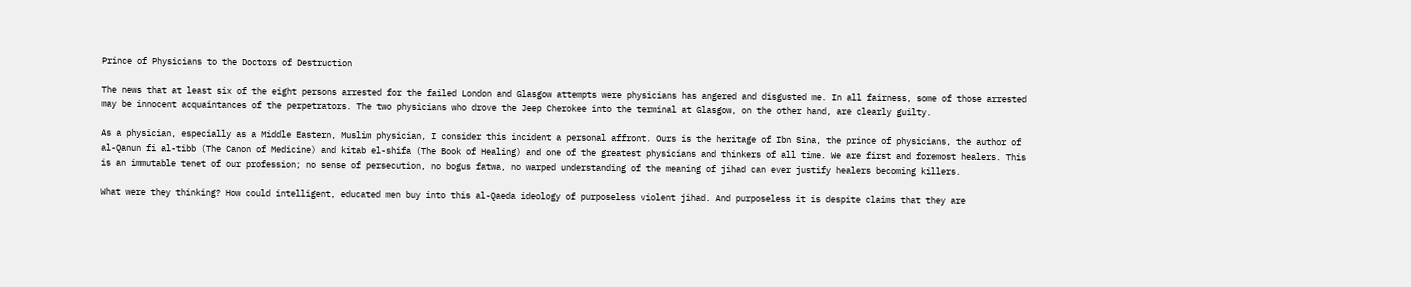Prince of Physicians to the Doctors of Destruction

The news that at least six of the eight persons arrested for the failed London and Glasgow attempts were physicians has angered and disgusted me. In all fairness, some of those arrested may be innocent acquaintances of the perpetrators. The two physicians who drove the Jeep Cherokee into the terminal at Glasgow, on the other hand, are clearly guilty.

As a physician, especially as a Middle Eastern, Muslim physician, I consider this incident a personal affront. Ours is the heritage of Ibn Sina, the prince of physicians, the author of al-Qanun fi al-tibb (The Canon of Medicine) and kitab el-shifa (The Book of Healing) and one of the greatest physicians and thinkers of all time. We are first and foremost healers. This is an immutable tenet of our profession; no sense of persecution, no bogus fatwa, no warped understanding of the meaning of jihad can ever justify healers becoming killers.

What were they thinking? How could intelligent, educated men buy into this al-Qaeda ideology of purposeless violent jihad. And purposeless it is despite claims that they are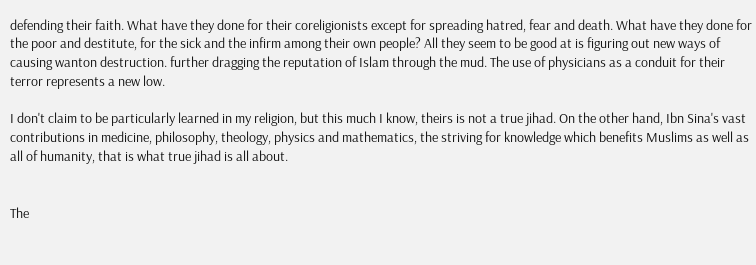defending their faith. What have they done for their coreligionists except for spreading hatred, fear and death. What have they done for the poor and destitute, for the sick and the infirm among their own people? All they seem to be good at is figuring out new ways of causing wanton destruction. further dragging the reputation of Islam through the mud. The use of physicians as a conduit for their terror represents a new low.

I don't claim to be particularly learned in my religion, but this much I know, theirs is not a true jihad. On the other hand, Ibn Sina's vast contributions in medicine, philosophy, theology, physics and mathematics, the striving for knowledge which benefits Muslims as well as all of humanity, that is what true jihad is all about.


The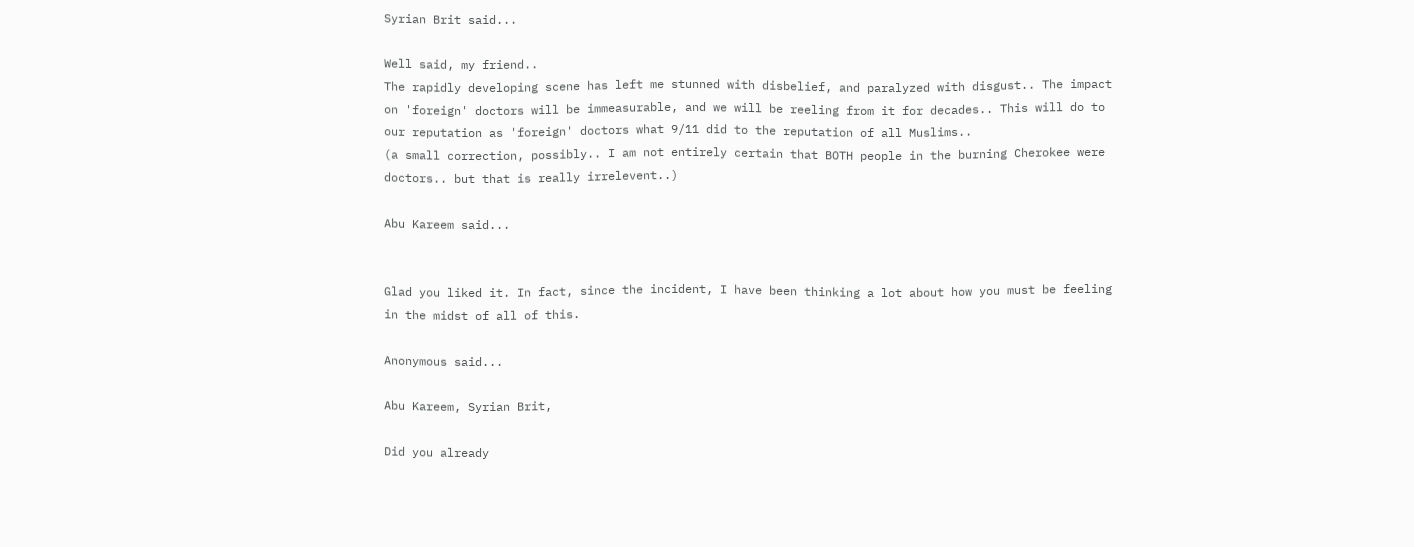Syrian Brit said...

Well said, my friend..
The rapidly developing scene has left me stunned with disbelief, and paralyzed with disgust.. The impact on 'foreign' doctors will be immeasurable, and we will be reeling from it for decades.. This will do to our reputation as 'foreign' doctors what 9/11 did to the reputation of all Muslims..
(a small correction, possibly.. I am not entirely certain that BOTH people in the burning Cherokee were doctors.. but that is really irrelevent..)

Abu Kareem said...


Glad you liked it. In fact, since the incident, I have been thinking a lot about how you must be feeling in the midst of all of this.

Anonymous said...

Abu Kareem, Syrian Brit,

Did you already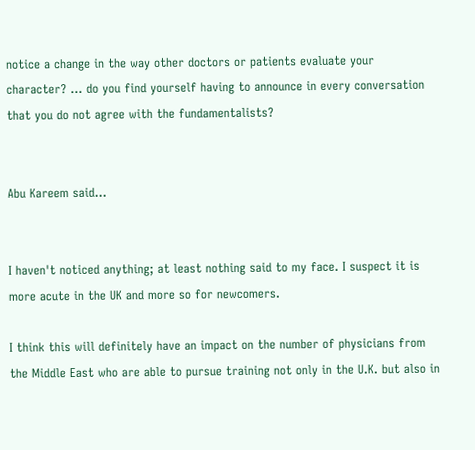notice a change in the way other doctors or patients evaluate your character? ... do you find yourself having to announce in every conversation that you do not agree with the fundamentalists?


Abu Kareem said...


I haven't noticed anything; at least nothing said to my face. I suspect it is more acute in the UK and more so for newcomers.

I think this will definitely have an impact on the number of physicians from the Middle East who are able to pursue training not only in the U.K. but also in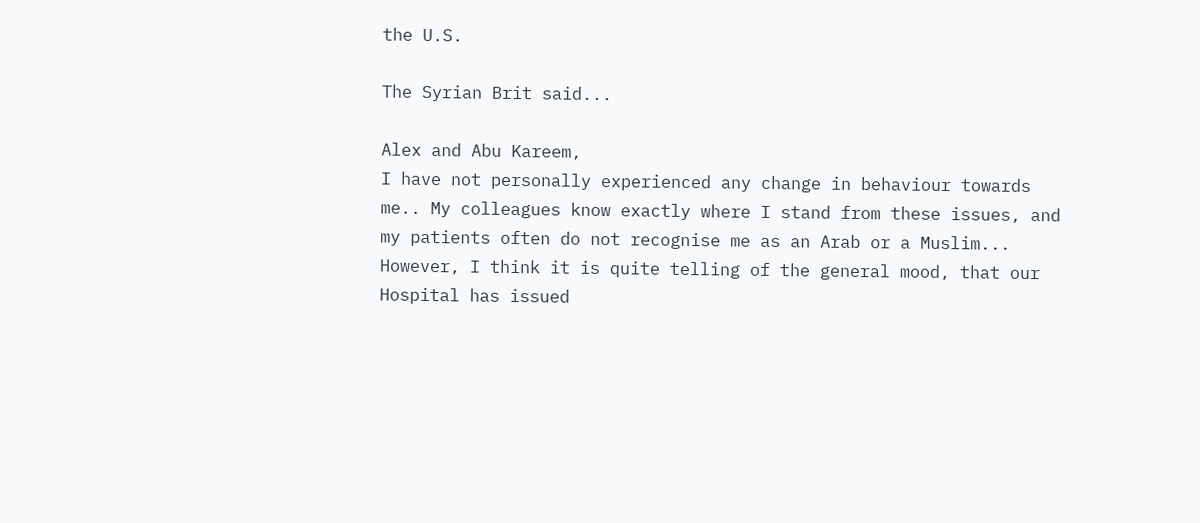the U.S.

The Syrian Brit said...

Alex and Abu Kareem,
I have not personally experienced any change in behaviour towards me.. My colleagues know exactly where I stand from these issues, and my patients often do not recognise me as an Arab or a Muslim... However, I think it is quite telling of the general mood, that our Hospital has issued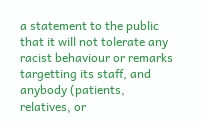a statement to the public that it will not tolerate any racist behaviour or remarks targetting its staff, and anybody (patients, relatives, or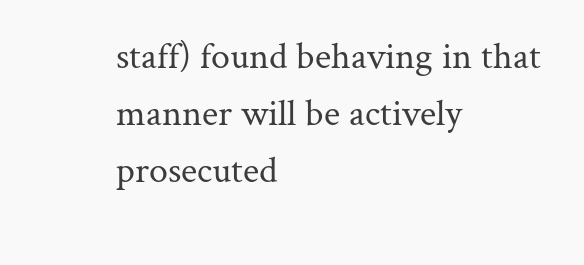staff) found behaving in that manner will be actively prosecuted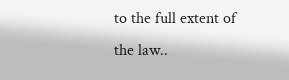to the full extent of the law..